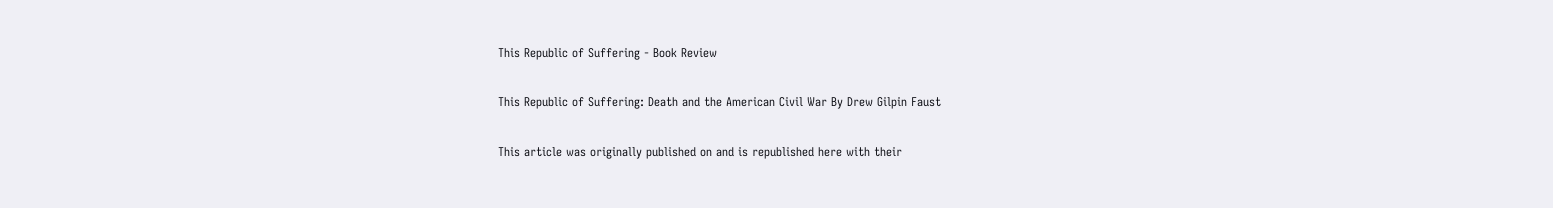This Republic of Suffering - Book Review

This Republic of Suffering: Death and the American Civil War By Drew Gilpin Faust

This article was originally published on and is republished here with their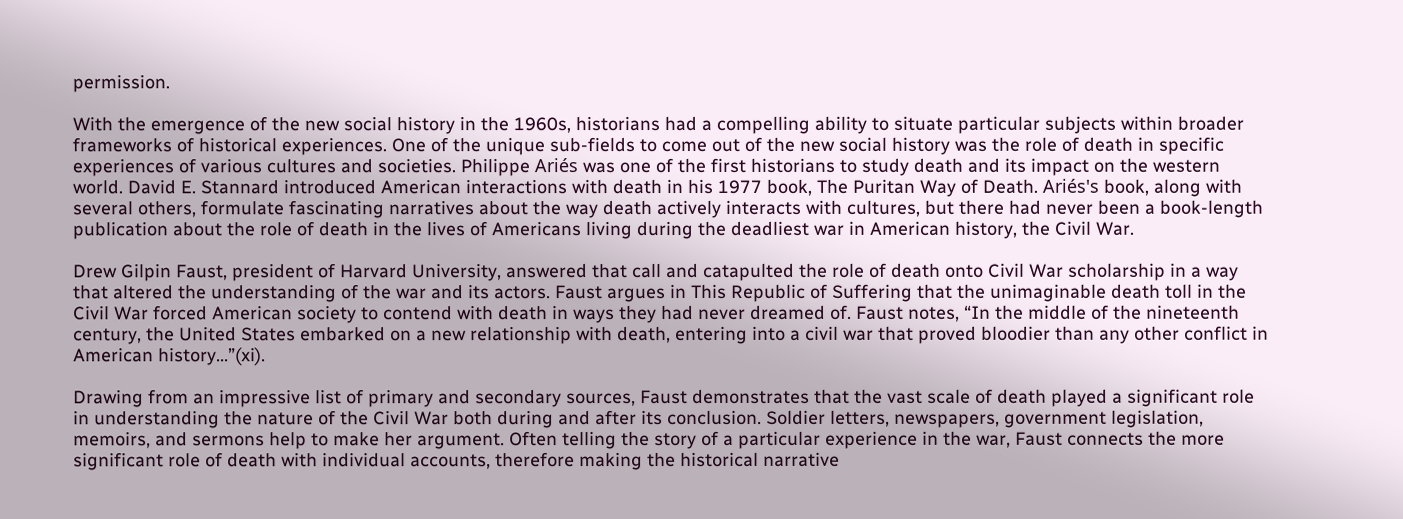permission.

With the emergence of the new social history in the 1960s, historians had a compelling ability to situate particular subjects within broader frameworks of historical experiences. One of the unique sub-fields to come out of the new social history was the role of death in specific experiences of various cultures and societies. Philippe Ariés was one of the first historians to study death and its impact on the western world. David E. Stannard introduced American interactions with death in his 1977 book, The Puritan Way of Death. Ariés's book, along with several others, formulate fascinating narratives about the way death actively interacts with cultures, but there had never been a book-length publication about the role of death in the lives of Americans living during the deadliest war in American history, the Civil War.

Drew Gilpin Faust, president of Harvard University, answered that call and catapulted the role of death onto Civil War scholarship in a way that altered the understanding of the war and its actors. Faust argues in This Republic of Suffering that the unimaginable death toll in the Civil War forced American society to contend with death in ways they had never dreamed of. Faust notes, “In the middle of the nineteenth century, the United States embarked on a new relationship with death, entering into a civil war that proved bloodier than any other conflict in American history…”(xi).

Drawing from an impressive list of primary and secondary sources, Faust demonstrates that the vast scale of death played a significant role in understanding the nature of the Civil War both during and after its conclusion. Soldier letters, newspapers, government legislation, memoirs, and sermons help to make her argument. Often telling the story of a particular experience in the war, Faust connects the more significant role of death with individual accounts, therefore making the historical narrative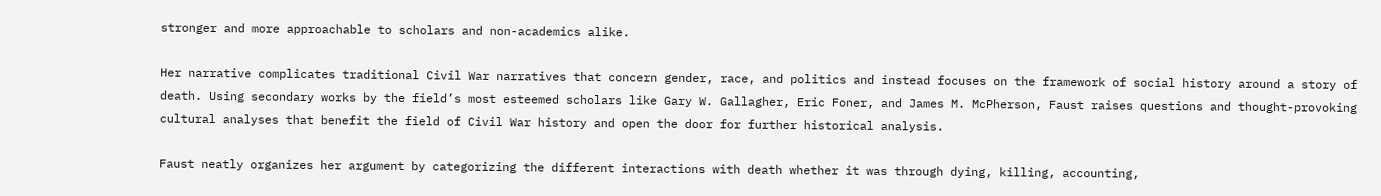stronger and more approachable to scholars and non-academics alike.

Her narrative complicates traditional Civil War narratives that concern gender, race, and politics and instead focuses on the framework of social history around a story of death. Using secondary works by the field’s most esteemed scholars like Gary W. Gallagher, Eric Foner, and James M. McPherson, Faust raises questions and thought-provoking cultural analyses that benefit the field of Civil War history and open the door for further historical analysis.

Faust neatly organizes her argument by categorizing the different interactions with death whether it was through dying, killing, accounting,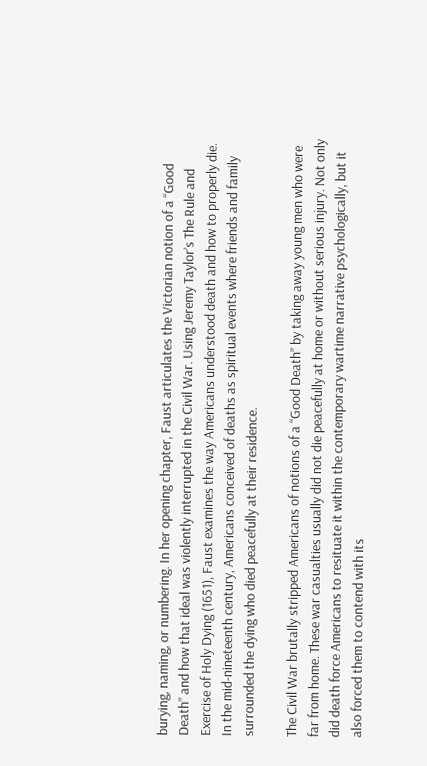burying, naming, or numbering. In her opening chapter, Faust articulates the Victorian notion of a “Good Death” and how that ideal was violently interrupted in the Civil War. Using Jeremy Taylor’s The Rule and Exercise of Holy Dying (1651), Faust examines the way Americans understood death and how to properly die. In the mid-nineteenth century, Americans conceived of deaths as spiritual events where friends and family surrounded the dying who died peacefully at their residence.

The Civil War brutally stripped Americans of notions of a “Good Death” by taking away young men who were far from home. These war casualties usually did not die peacefully at home or without serious injury. Not only did death force Americans to resituate it within the contemporary wartime narrative psychologically, but it also forced them to contend with its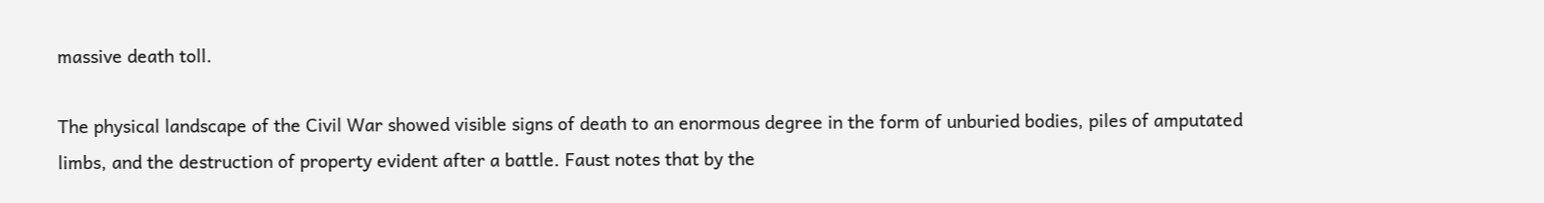massive death toll.

The physical landscape of the Civil War showed visible signs of death to an enormous degree in the form of unburied bodies, piles of amputated limbs, and the destruction of property evident after a battle. Faust notes that by the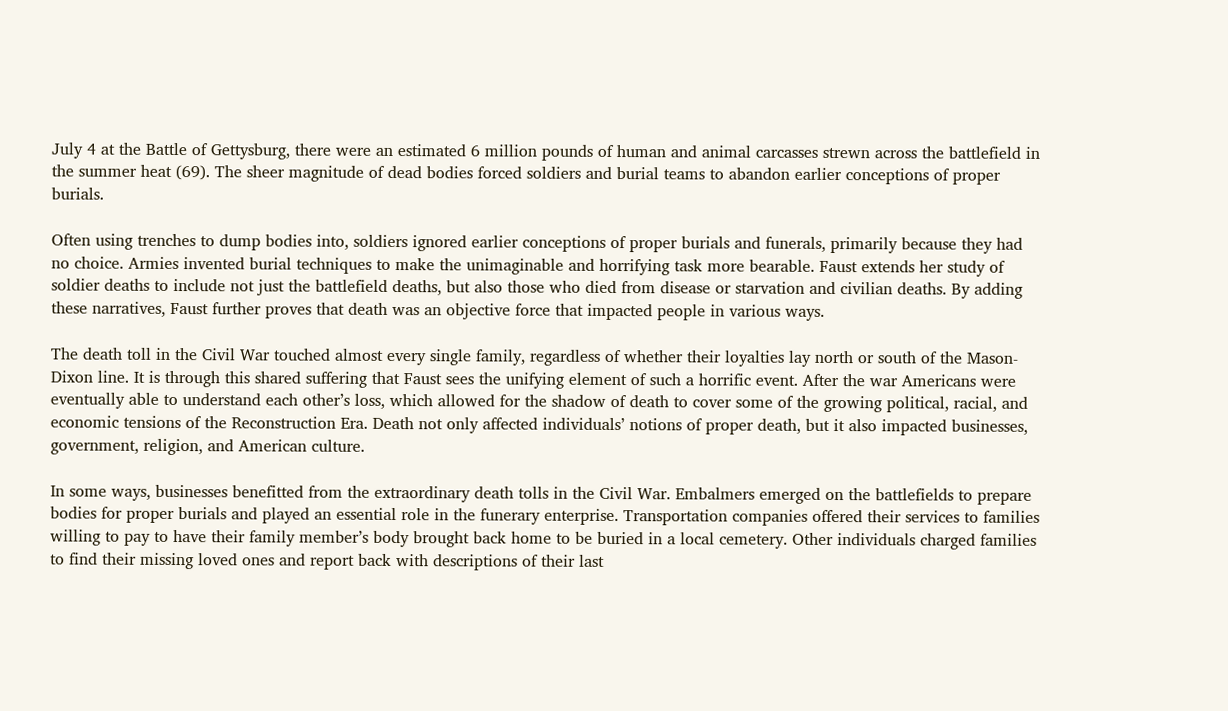July 4 at the Battle of Gettysburg, there were an estimated 6 million pounds of human and animal carcasses strewn across the battlefield in the summer heat (69). The sheer magnitude of dead bodies forced soldiers and burial teams to abandon earlier conceptions of proper burials.

Often using trenches to dump bodies into, soldiers ignored earlier conceptions of proper burials and funerals, primarily because they had no choice. Armies invented burial techniques to make the unimaginable and horrifying task more bearable. Faust extends her study of soldier deaths to include not just the battlefield deaths, but also those who died from disease or starvation and civilian deaths. By adding these narratives, Faust further proves that death was an objective force that impacted people in various ways.

The death toll in the Civil War touched almost every single family, regardless of whether their loyalties lay north or south of the Mason-Dixon line. It is through this shared suffering that Faust sees the unifying element of such a horrific event. After the war Americans were eventually able to understand each other’s loss, which allowed for the shadow of death to cover some of the growing political, racial, and economic tensions of the Reconstruction Era. Death not only affected individuals’ notions of proper death, but it also impacted businesses, government, religion, and American culture.

In some ways, businesses benefitted from the extraordinary death tolls in the Civil War. Embalmers emerged on the battlefields to prepare bodies for proper burials and played an essential role in the funerary enterprise. Transportation companies offered their services to families willing to pay to have their family member’s body brought back home to be buried in a local cemetery. Other individuals charged families to find their missing loved ones and report back with descriptions of their last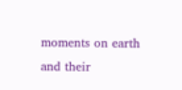moments on earth and their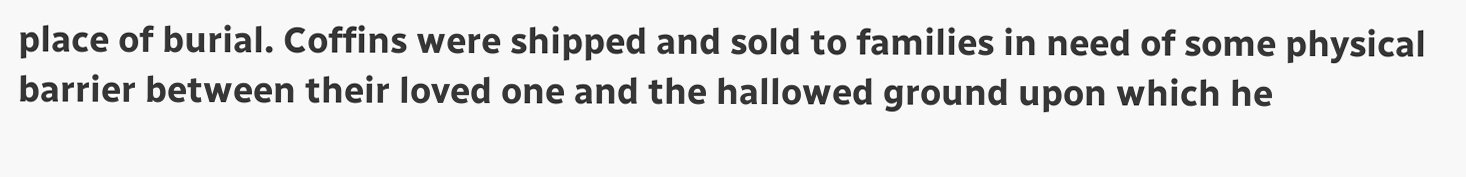place of burial. Coffins were shipped and sold to families in need of some physical barrier between their loved one and the hallowed ground upon which he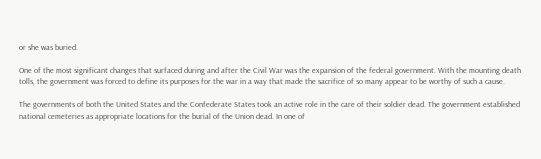or she was buried.

One of the most significant changes that surfaced during and after the Civil War was the expansion of the federal government. With the mounting death tolls, the government was forced to define its purposes for the war in a way that made the sacrifice of so many appear to be worthy of such a cause.

The governments of both the United States and the Confederate States took an active role in the care of their soldier dead. The government established national cemeteries as appropriate locations for the burial of the Union dead. In one of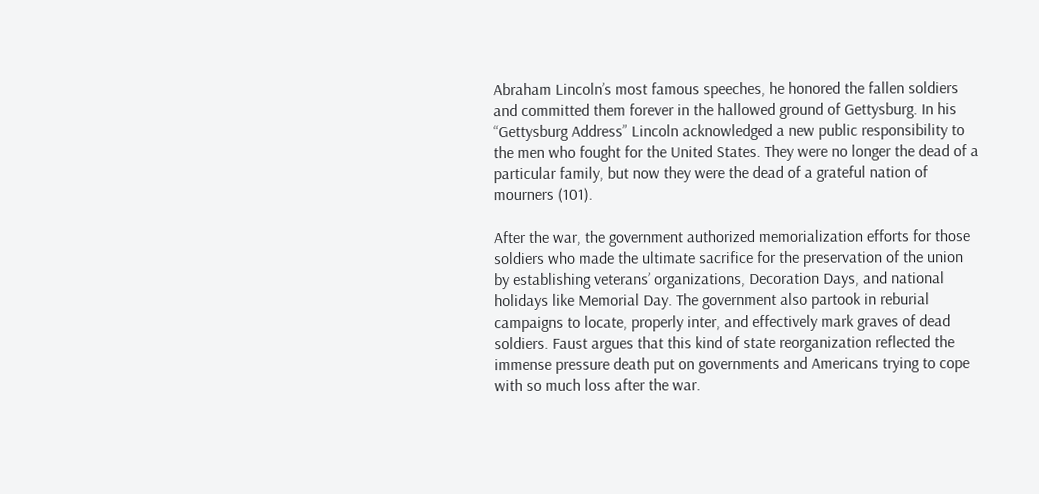Abraham Lincoln’s most famous speeches, he honored the fallen soldiers and committed them forever in the hallowed ground of Gettysburg. In his “Gettysburg Address” Lincoln acknowledged a new public responsibility to the men who fought for the United States. They were no longer the dead of a particular family, but now they were the dead of a grateful nation of mourners (101).

After the war, the government authorized memorialization efforts for those soldiers who made the ultimate sacrifice for the preservation of the union by establishing veterans’ organizations, Decoration Days, and national holidays like Memorial Day. The government also partook in reburial campaigns to locate, properly inter, and effectively mark graves of dead soldiers. Faust argues that this kind of state reorganization reflected the immense pressure death put on governments and Americans trying to cope with so much loss after the war.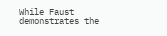While Faust demonstrates the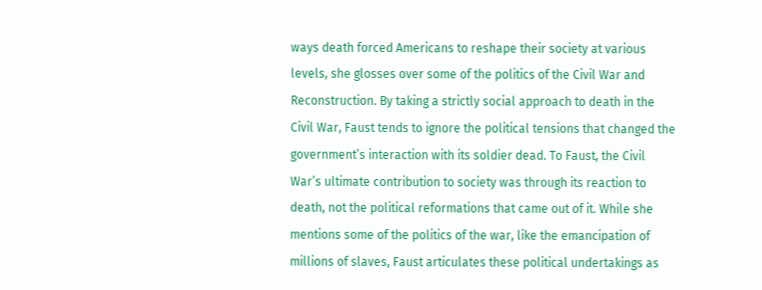ways death forced Americans to reshape their society at various levels, she glosses over some of the politics of the Civil War and Reconstruction. By taking a strictly social approach to death in the Civil War, Faust tends to ignore the political tensions that changed the government’s interaction with its soldier dead. To Faust, the Civil War’s ultimate contribution to society was through its reaction to death, not the political reformations that came out of it. While she mentions some of the politics of the war, like the emancipation of millions of slaves, Faust articulates these political undertakings as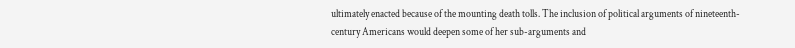ultimately enacted because of the mounting death tolls. The inclusion of political arguments of nineteenth-century Americans would deepen some of her sub-arguments and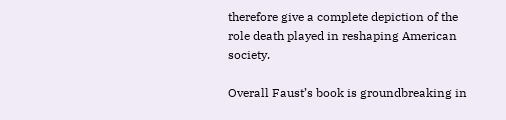therefore give a complete depiction of the role death played in reshaping American society.

Overall Faust’s book is groundbreaking in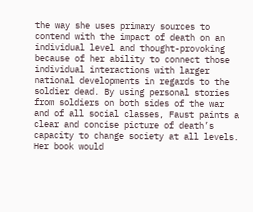the way she uses primary sources to contend with the impact of death on an individual level and thought-provoking because of her ability to connect those individual interactions with larger national developments in regards to the soldier dead. By using personal stories from soldiers on both sides of the war and of all social classes, Faust paints a clear and concise picture of death’s capacity to change society at all levels. Her book would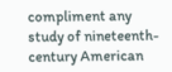compliment any study of nineteenth-century American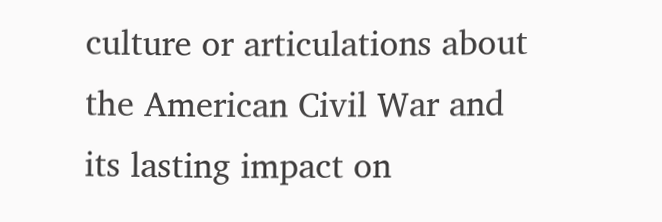culture or articulations about the American Civil War and its lasting impact on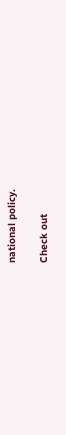national policy.

Check out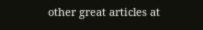other great articles at